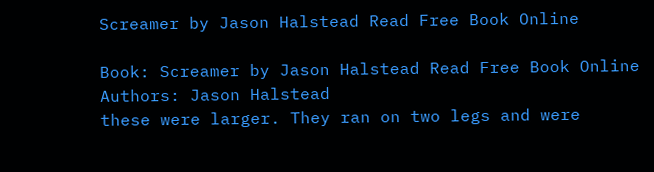Screamer by Jason Halstead Read Free Book Online

Book: Screamer by Jason Halstead Read Free Book Online
Authors: Jason Halstead
these were larger. They ran on two legs and were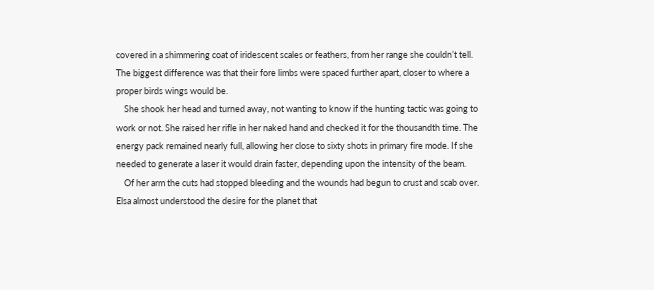covered in a shimmering coat of iridescent scales or feathers, from her range she couldn’t tell. The biggest difference was that their fore limbs were spaced further apart, closer to where a proper birds wings would be.
    She shook her head and turned away, not wanting to know if the hunting tactic was going to work or not. She raised her rifle in her naked hand and checked it for the thousandth time. The energy pack remained nearly full, allowing her close to sixty shots in primary fire mode. If she needed to generate a laser it would drain faster, depending upon the intensity of the beam.
    Of her arm the cuts had stopped bleeding and the wounds had begun to crust and scab over. Elsa almost understood the desire for the planet that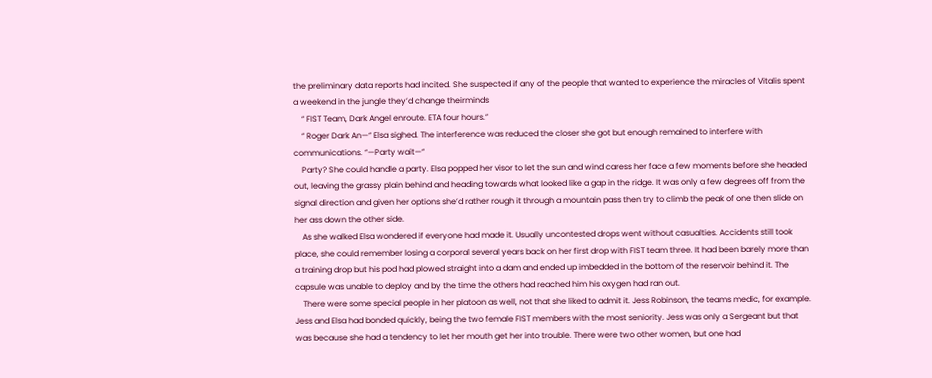the preliminary data reports had incited. She suspected if any of the people that wanted to experience the miracles of Vitalis spent a weekend in the jungle they’d change theirminds
    “ FIST Team, Dark Angel enroute. ETA four hours.”
    “ Roger Dark An—“ Elsa sighed. The interference was reduced the closer she got but enough remained to interfere with communications. “—Party wait—“
    Party? She could handle a party. Elsa popped her visor to let the sun and wind caress her face a few moments before she headed out, leaving the grassy plain behind and heading towards what looked like a gap in the ridge. It was only a few degrees off from the signal direction and given her options she’d rather rough it through a mountain pass then try to climb the peak of one then slide on her ass down the other side.
    As she walked Elsa wondered if everyone had made it. Usually uncontested drops went without casualties. Accidents still took place, she could remember losing a corporal several years back on her first drop with FIST team three. It had been barely more than a training drop but his pod had plowed straight into a dam and ended up imbedded in the bottom of the reservoir behind it. The capsule was unable to deploy and by the time the others had reached him his oxygen had ran out.
    There were some special people in her platoon as well, not that she liked to admit it. Jess Robinson, the teams medic, for example. Jess and Elsa had bonded quickly, being the two female FIST members with the most seniority. Jess was only a Sergeant but that was because she had a tendency to let her mouth get her into trouble. There were two other women, but one had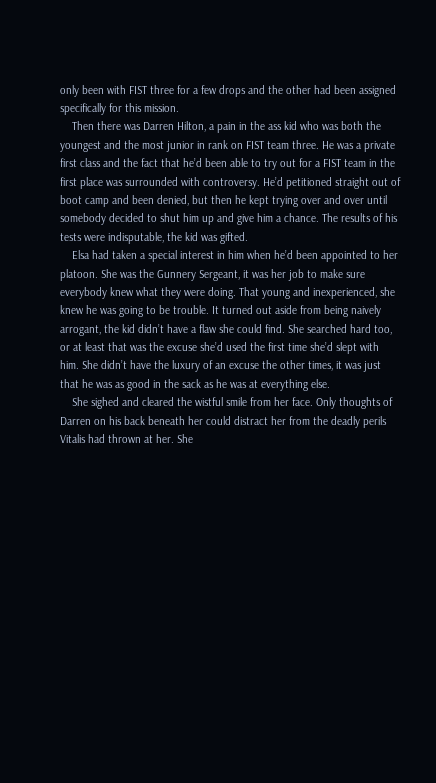only been with FIST three for a few drops and the other had been assigned specifically for this mission.
    Then there was Darren Hilton, a pain in the ass kid who was both the youngest and the most junior in rank on FIST team three. He was a private first class and the fact that he’d been able to try out for a FIST team in the first place was surrounded with controversy. He’d petitioned straight out of boot camp and been denied, but then he kept trying over and over until somebody decided to shut him up and give him a chance. The results of his tests were indisputable, the kid was gifted.
    Elsa had taken a special interest in him when he’d been appointed to her platoon. She was the Gunnery Sergeant, it was her job to make sure everybody knew what they were doing. That young and inexperienced, she knew he was going to be trouble. It turned out aside from being naively arrogant, the kid didn’t have a flaw she could find. She searched hard too, or at least that was the excuse she’d used the first time she’d slept with him. She didn’t have the luxury of an excuse the other times, it was just that he was as good in the sack as he was at everything else.
    She sighed and cleared the wistful smile from her face. Only thoughts of Darren on his back beneath her could distract her from the deadly perils Vitalis had thrown at her. She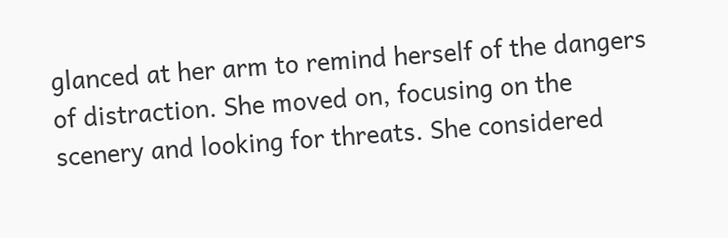glanced at her arm to remind herself of the dangers of distraction. She moved on, focusing on the scenery and looking for threats. She considered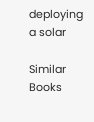deploying a solar

Similar Books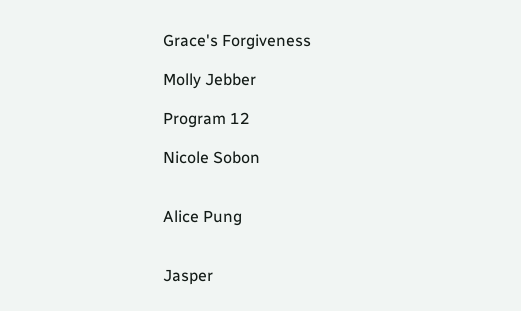Grace's Forgiveness

Molly Jebber

Program 12

Nicole Sobon


Alice Pung


Jasper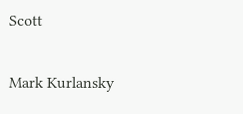Scott


Mark Kurlansky